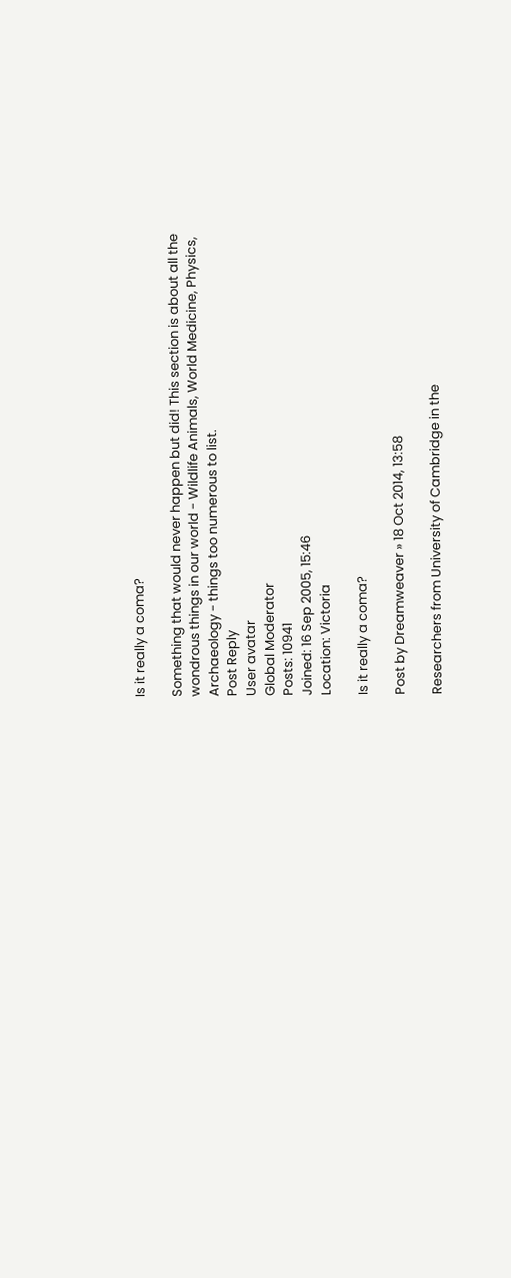Is it really a coma?

Something that would never happen but did! This section is about all the wondrous things in our world - Wildlife Animals, World Medicine, Physics, Archaeology - things too numerous to list.
Post Reply
User avatar
Global Moderator
Posts: 10941
Joined: 16 Sep 2005, 15:46
Location: Victoria

Is it really a coma?

Post by Dreamweaver » 18 Oct 2014, 13:58

Researchers from University of Cambridge in the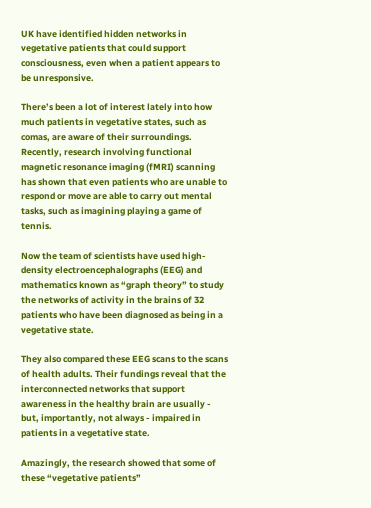UK have identified hidden networks in vegetative patients that could support consciousness, even when a patient appears to be unresponsive.

There’s been a lot of interest lately into how much patients in vegetative states, such as comas, are aware of their surroundings. Recently, research involving functional magnetic resonance imaging (fMRI) scanning has shown that even patients who are unable to respond or move are able to carry out mental tasks, such as imagining playing a game of tennis.

Now the team of scientists have used high-density electroencephalographs (EEG) and mathematics known as “graph theory” to study the networks of activity in the brains of 32 patients who have been diagnosed as being in a vegetative state.

They also compared these EEG scans to the scans of health adults. Their fundings reveal that the interconnected networks that support awareness in the healthy brain are usually - but, importantly, not always - impaired in patients in a vegetative state.

Amazingly, the research showed that some of these “vegetative patients”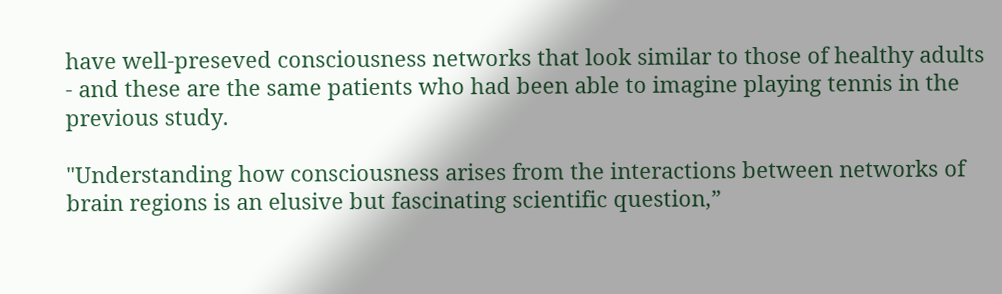have well-preseved consciousness networks that look similar to those of healthy adults - and these are the same patients who had been able to imagine playing tennis in the previous study.

"Understanding how consciousness arises from the interactions between networks of brain regions is an elusive but fascinating scientific question,”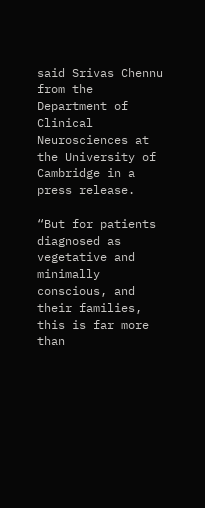said Srivas Chennu from the Department of Clinical Neurosciences at the University of Cambridge in a press release.

“But for patients diagnosed as vegetative and minimally conscious, and their families, this is far more than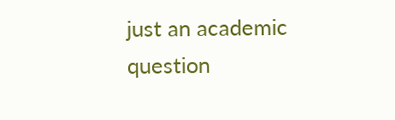just an academic question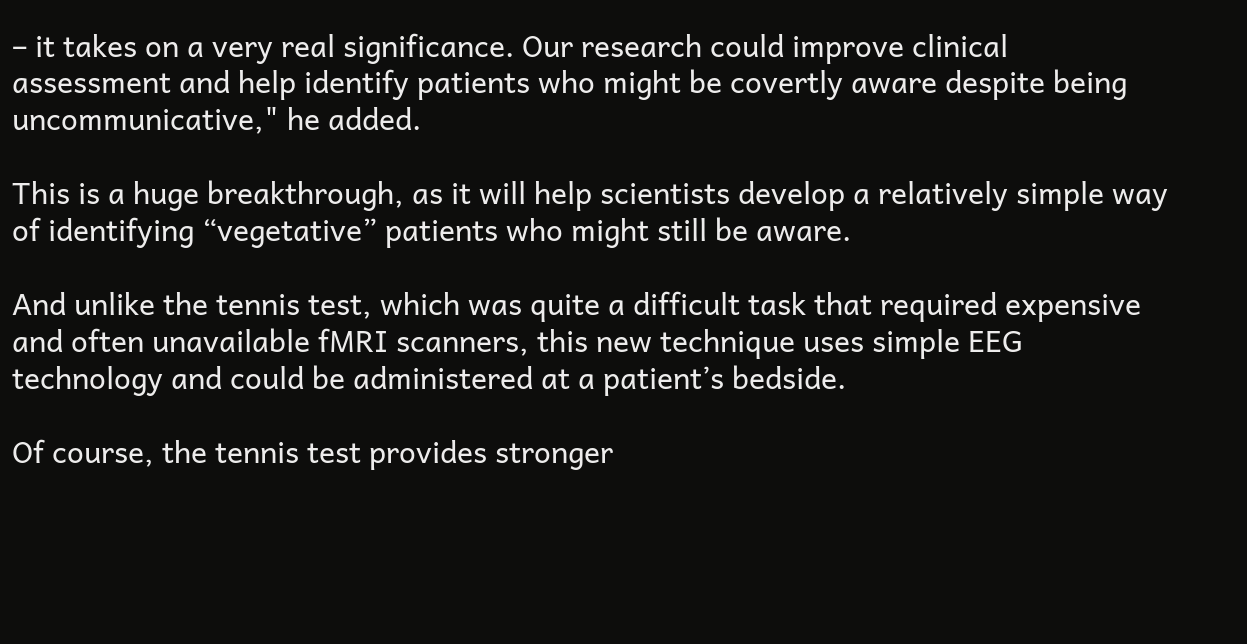– it takes on a very real significance. Our research could improve clinical assessment and help identify patients who might be covertly aware despite being uncommunicative," he added.

This is a huge breakthrough, as it will help scientists develop a relatively simple way of identifying “vegetative” patients who might still be aware.

And unlike the tennis test, which was quite a difficult task that required expensive and often unavailable fMRI scanners, this new technique uses simple EEG technology and could be administered at a patient’s bedside.

Of course, the tennis test provides stronger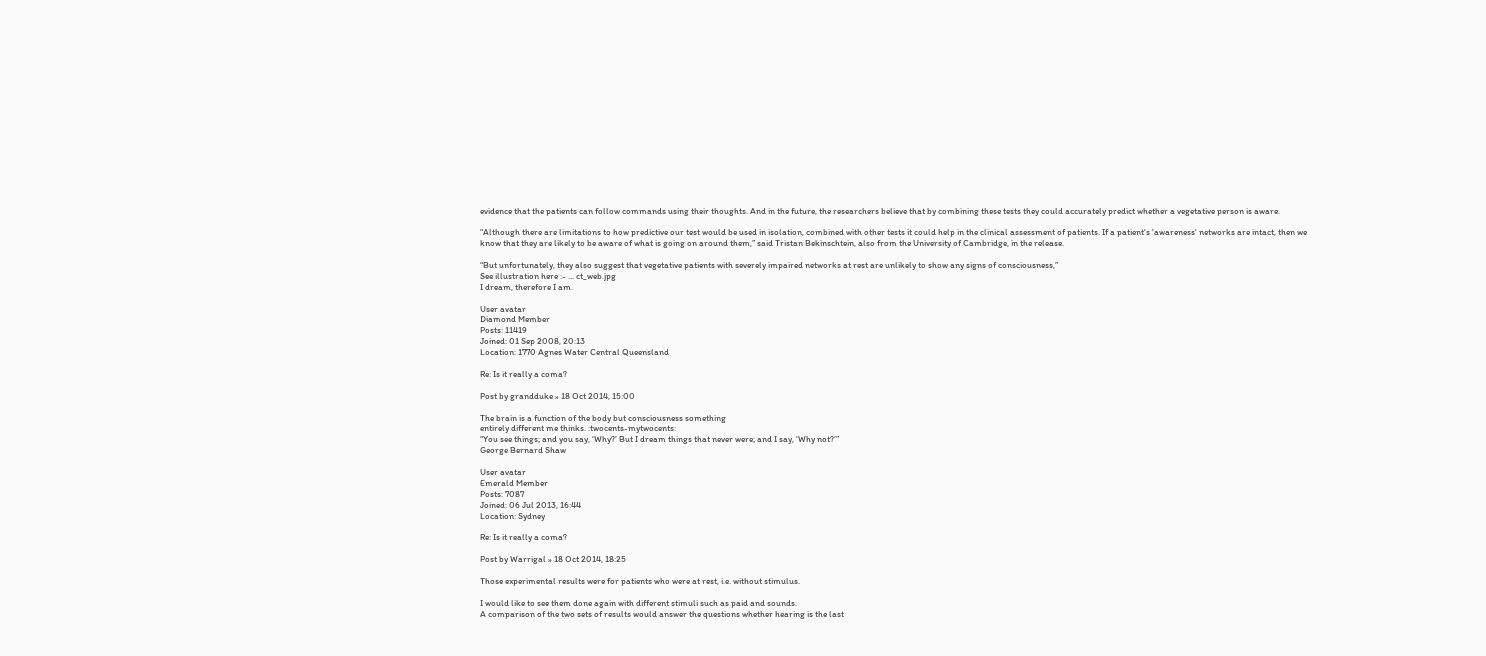evidence that the patients can follow commands using their thoughts. And in the future, the researchers believe that by combining these tests they could accurately predict whether a vegetative person is aware.

“Although there are limitations to how predictive our test would be used in isolation, combined with other tests it could help in the clinical assessment of patients. If a patient's 'awareness' networks are intact, then we know that they are likely to be aware of what is going on around them,” said Tristan Bekinschtein, also from the University of Cambridge, in the release.

“But unfortunately, they also suggest that vegetative patients with severely impaired networks at rest are unlikely to show any signs of consciousness,”
See illustration here :- ... ct_web.jpg
I dream, therefore I am.

User avatar
Diamond Member
Posts: 11419
Joined: 01 Sep 2008, 20:13
Location: 1770 Agnes Water Central Queensland

Re: Is it really a coma?

Post by grandduke » 18 Oct 2014, 15:00

The brain is a function of the body but consciousness something
entirely different me thinks. :twocents-mytwocents:
“You see things; and you say, ‘Why?’ But I dream things that never were; and I say, ‘Why not?’”
George Bernard Shaw

User avatar
Emerald Member
Posts: 7087
Joined: 06 Jul 2013, 16:44
Location: Sydney

Re: Is it really a coma?

Post by Warrigal » 18 Oct 2014, 18:25

Those experimental results were for patients who were at rest, i.e. without stimulus.

I would like to see them done again with different stimuli such as paid and sounds.
A comparison of the two sets of results would answer the questions whether hearing is the last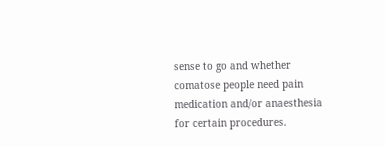sense to go and whether comatose people need pain medication and/or anaesthesia for certain procedures.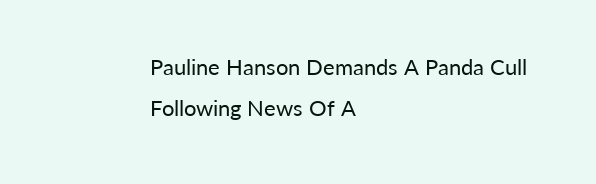Pauline Hanson Demands A Panda Cull Following News Of A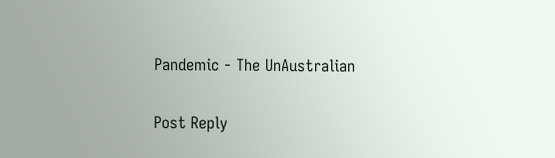Pandemic - The UnAustralian

Post Reply